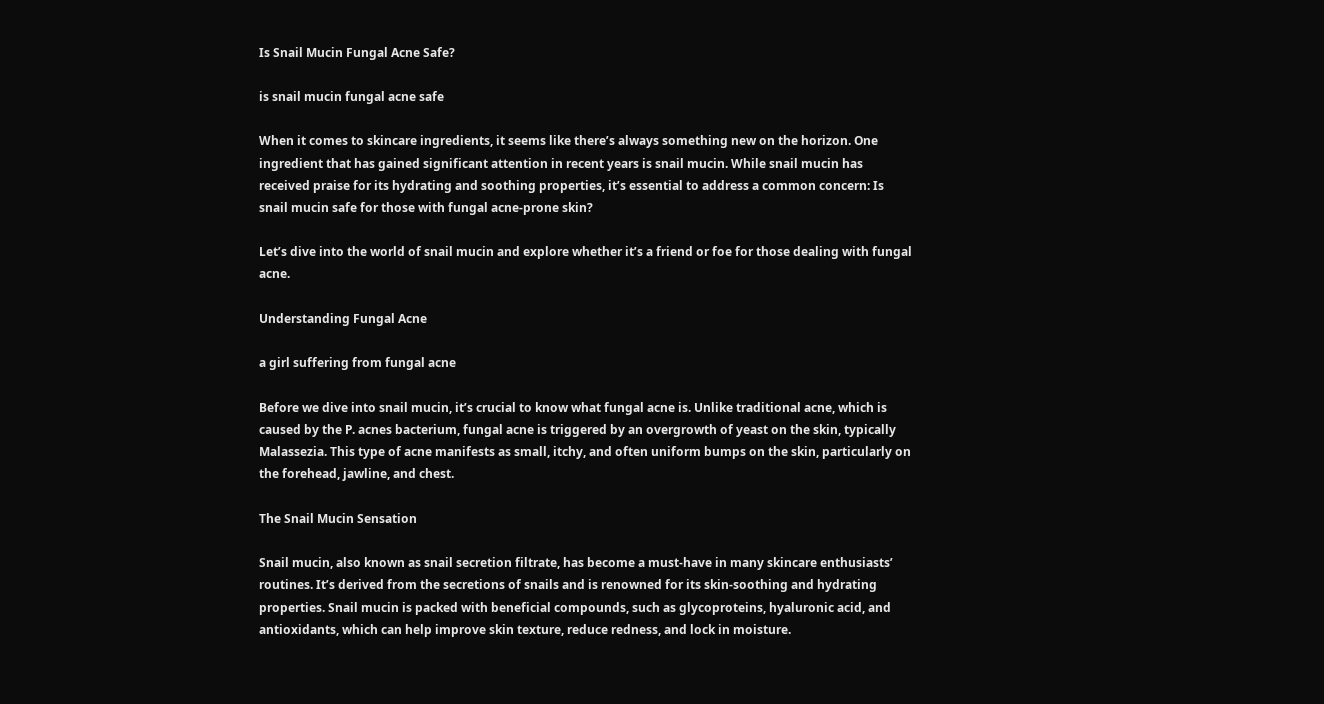Is Snail Mucin Fungal Acne Safe?

is snail mucin fungal acne safe

When it comes to skincare ingredients, it seems like there’s always something new on the horizon. One ingredient that has gained significant attention in recent years is snail mucin. While snail mucin has received praise for its hydrating and soothing properties, it’s essential to address a common concern: Is snail mucin safe for those with fungal acne-prone skin?

Let’s dive into the world of snail mucin and explore whether it’s a friend or foe for those dealing with fungal acne.

Understanding Fungal Acne

a girl suffering from fungal acne

Before we dive into snail mucin, it’s crucial to know what fungal acne is. Unlike traditional acne, which is caused by the P. acnes bacterium, fungal acne is triggered by an overgrowth of yeast on the skin, typically Malassezia. This type of acne manifests as small, itchy, and often uniform bumps on the skin, particularly on the forehead, jawline, and chest.

The Snail Mucin Sensation

Snail mucin, also known as snail secretion filtrate, has become a must-have in many skincare enthusiasts’ routines. It’s derived from the secretions of snails and is renowned for its skin-soothing and hydrating properties. Snail mucin is packed with beneficial compounds, such as glycoproteins, hyaluronic acid, and antioxidants, which can help improve skin texture, reduce redness, and lock in moisture.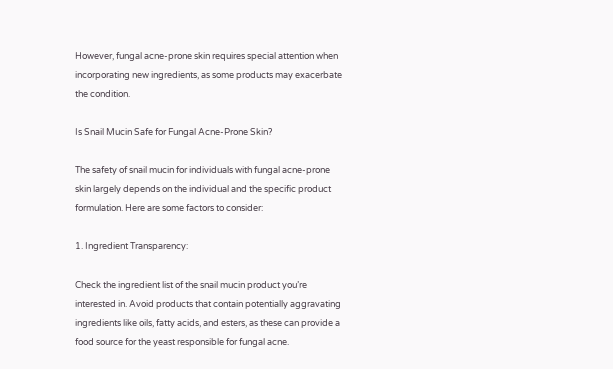However, fungal acne-prone skin requires special attention when incorporating new ingredients, as some products may exacerbate the condition.

Is Snail Mucin Safe for Fungal Acne-Prone Skin?

The safety of snail mucin for individuals with fungal acne-prone skin largely depends on the individual and the specific product formulation. Here are some factors to consider:

1. Ingredient Transparency:

Check the ingredient list of the snail mucin product you’re interested in. Avoid products that contain potentially aggravating ingredients like oils, fatty acids, and esters, as these can provide a food source for the yeast responsible for fungal acne.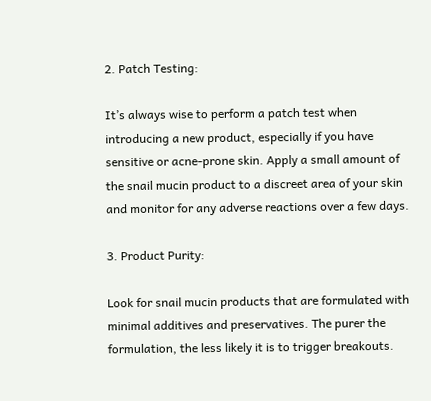2. Patch Testing:

It’s always wise to perform a patch test when introducing a new product, especially if you have sensitive or acne-prone skin. Apply a small amount of the snail mucin product to a discreet area of your skin and monitor for any adverse reactions over a few days.

3. Product Purity:

Look for snail mucin products that are formulated with minimal additives and preservatives. The purer the formulation, the less likely it is to trigger breakouts.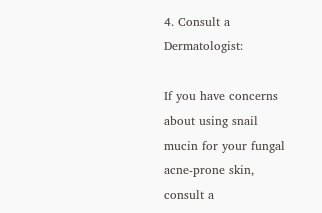4. Consult a Dermatologist:

If you have concerns about using snail mucin for your fungal acne-prone skin, consult a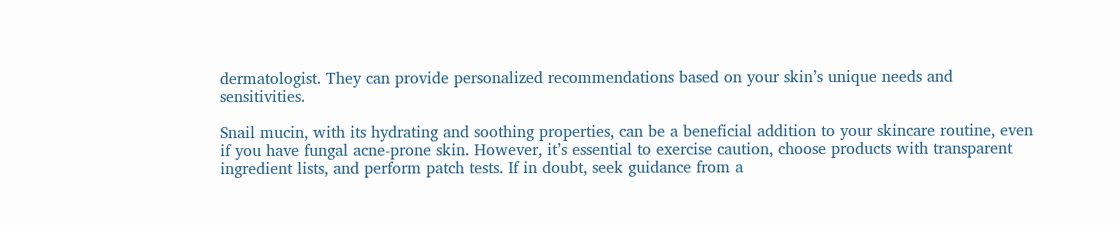dermatologist. They can provide personalized recommendations based on your skin’s unique needs and sensitivities.

Snail mucin, with its hydrating and soothing properties, can be a beneficial addition to your skincare routine, even if you have fungal acne-prone skin. However, it’s essential to exercise caution, choose products with transparent ingredient lists, and perform patch tests. If in doubt, seek guidance from a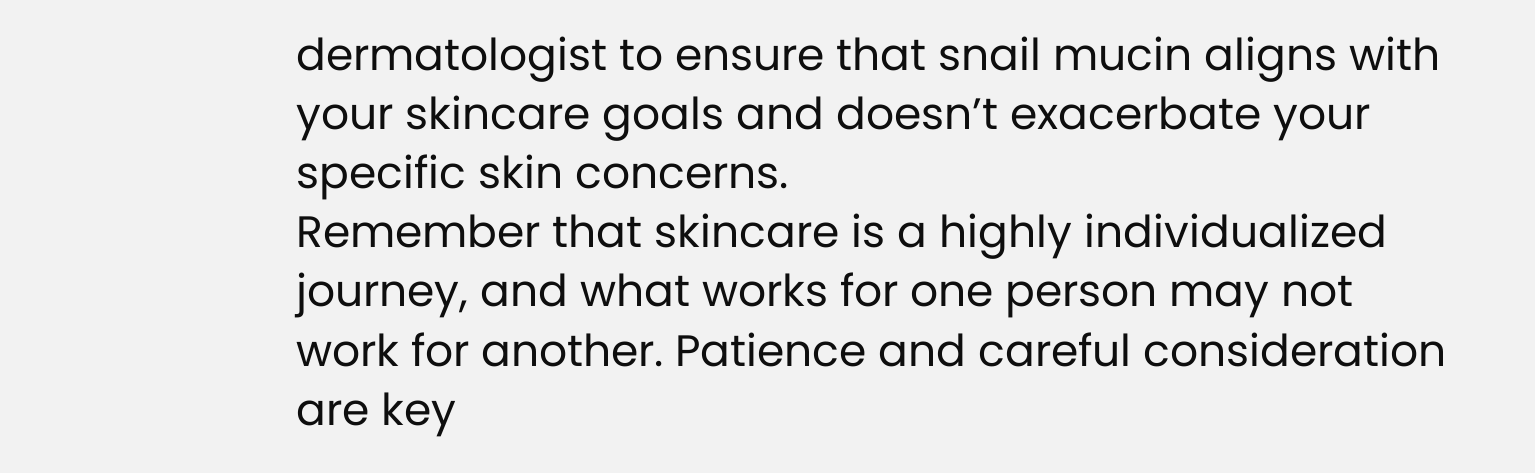dermatologist to ensure that snail mucin aligns with your skincare goals and doesn’t exacerbate your specific skin concerns.
Remember that skincare is a highly individualized journey, and what works for one person may not work for another. Patience and careful consideration are key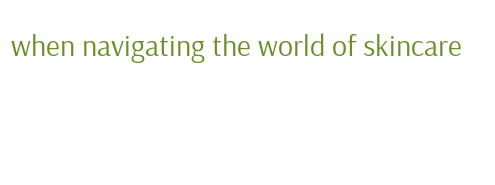when navigating the world of skincare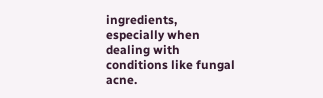ingredients, especially when dealing with conditions like fungal acne.